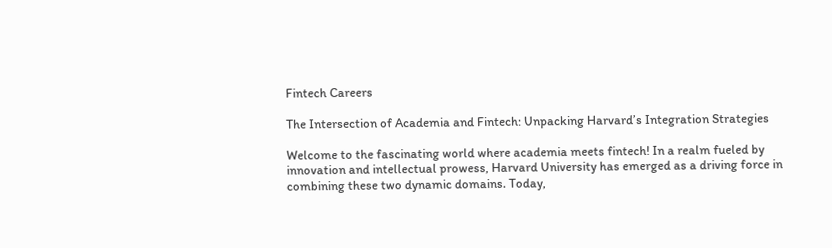Fintech Careers

The Intersection of Academia and Fintech: Unpacking Harvard’s Integration Strategies

Welcome to the fascinating world where academia meets fintech! In a realm fueled by innovation and intellectual prowess, Harvard University has emerged as a driving force in combining these two dynamic domains. Today,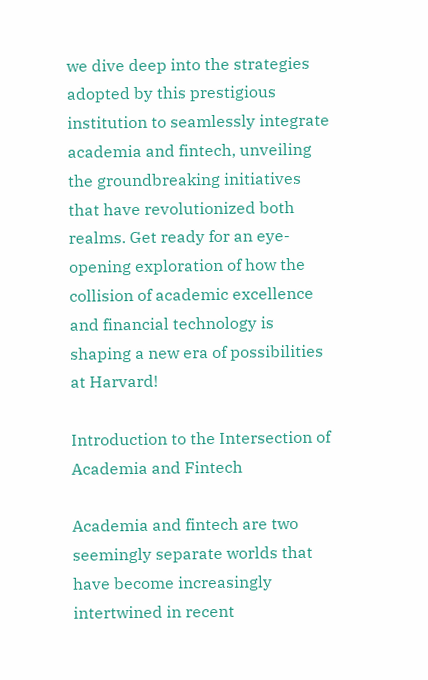we dive deep into the strategies adopted by this prestigious institution to seamlessly integrate academia and fintech, unveiling the groundbreaking initiatives that have revolutionized both realms. Get ready for an eye-opening exploration of how the collision of academic excellence and financial technology is shaping a new era of possibilities at Harvard!

Introduction to the Intersection of Academia and Fintech

Academia and fintech are two seemingly separate worlds that have become increasingly intertwined in recent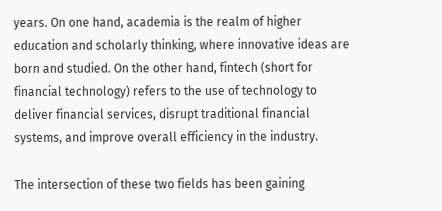years. On one hand, academia is the realm of higher education and scholarly thinking, where innovative ideas are born and studied. On the other hand, fintech (short for financial technology) refers to the use of technology to deliver financial services, disrupt traditional financial systems, and improve overall efficiency in the industry.

The intersection of these two fields has been gaining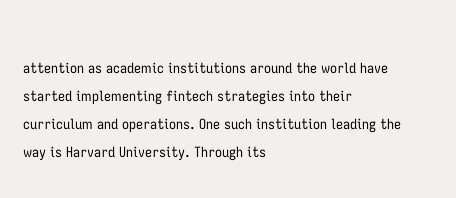attention as academic institutions around the world have started implementing fintech strategies into their curriculum and operations. One such institution leading the way is Harvard University. Through its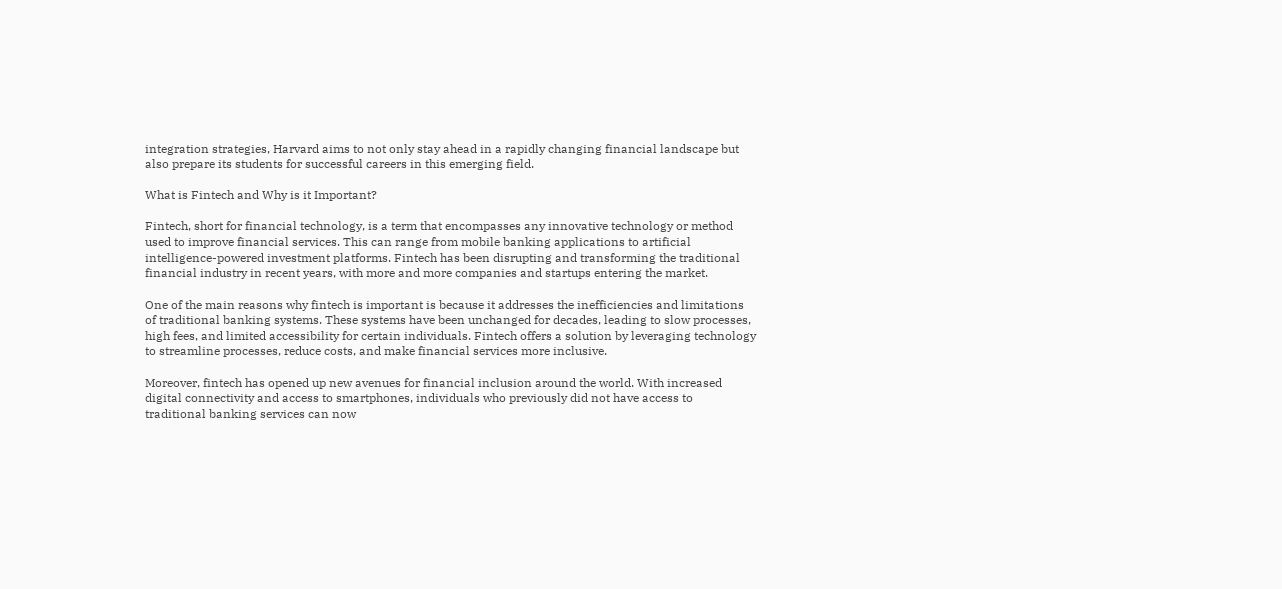integration strategies, Harvard aims to not only stay ahead in a rapidly changing financial landscape but also prepare its students for successful careers in this emerging field.

What is Fintech and Why is it Important?

Fintech, short for financial technology, is a term that encompasses any innovative technology or method used to improve financial services. This can range from mobile banking applications to artificial intelligence-powered investment platforms. Fintech has been disrupting and transforming the traditional financial industry in recent years, with more and more companies and startups entering the market.

One of the main reasons why fintech is important is because it addresses the inefficiencies and limitations of traditional banking systems. These systems have been unchanged for decades, leading to slow processes, high fees, and limited accessibility for certain individuals. Fintech offers a solution by leveraging technology to streamline processes, reduce costs, and make financial services more inclusive.

Moreover, fintech has opened up new avenues for financial inclusion around the world. With increased digital connectivity and access to smartphones, individuals who previously did not have access to traditional banking services can now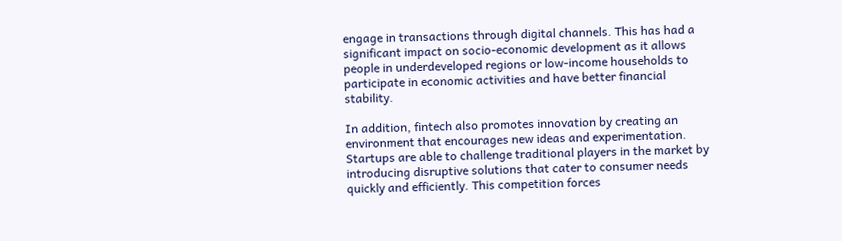engage in transactions through digital channels. This has had a significant impact on socio-economic development as it allows people in underdeveloped regions or low-income households to participate in economic activities and have better financial stability.

In addition, fintech also promotes innovation by creating an environment that encourages new ideas and experimentation. Startups are able to challenge traditional players in the market by introducing disruptive solutions that cater to consumer needs quickly and efficiently. This competition forces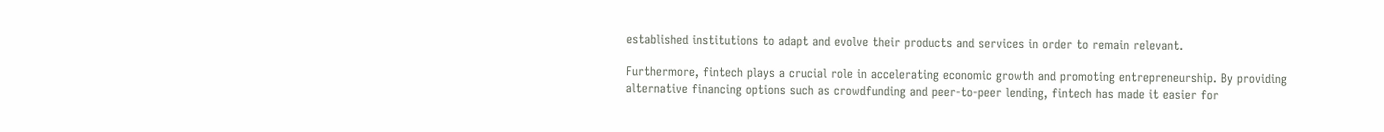established institutions to adapt and evolve their products and services in order to remain relevant.

Furthermore, fintech plays a crucial role in accelerating economic growth and promoting entrepreneurship. By providing alternative financing options such as crowdfunding and peer-to-peer lending, fintech has made it easier for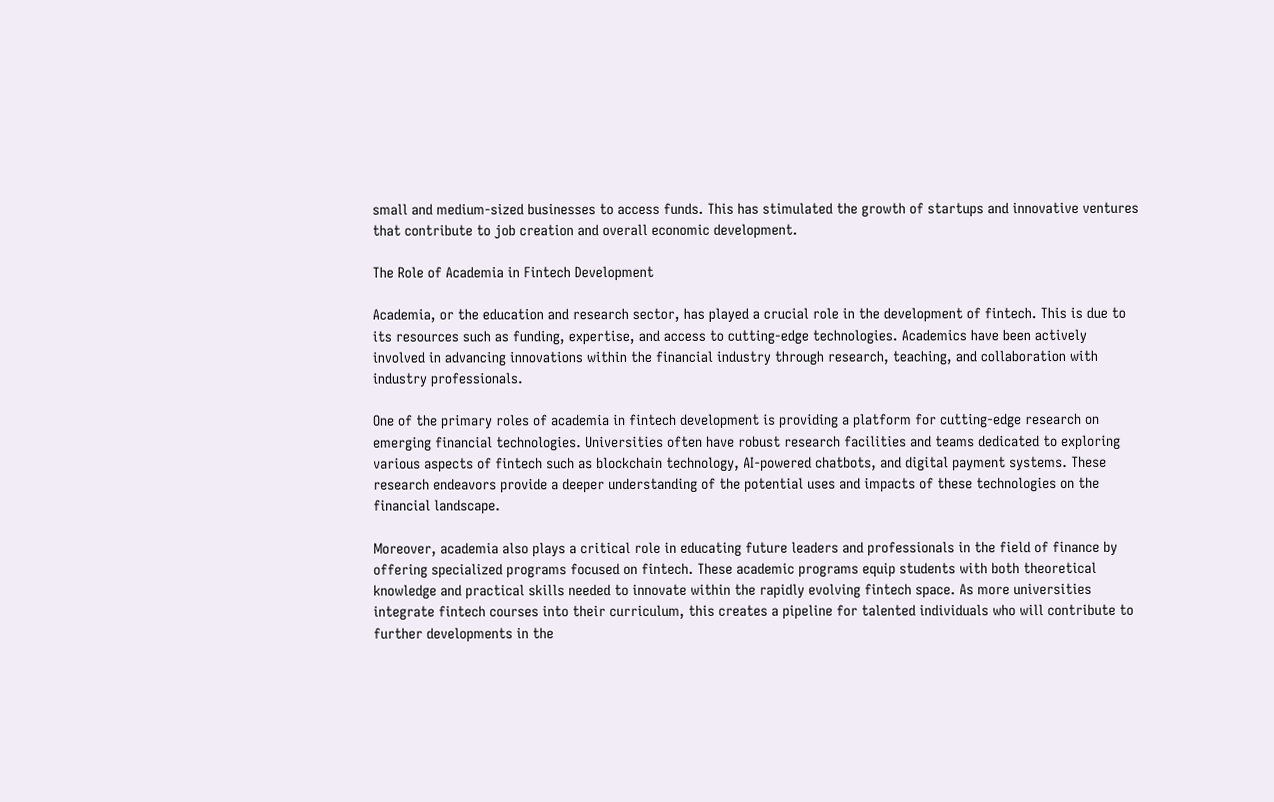small and medium-sized businesses to access funds. This has stimulated the growth of startups and innovative ventures that contribute to job creation and overall economic development.

The Role of Academia in Fintech Development

Academia, or the education and research sector, has played a crucial role in the development of fintech. This is due to its resources such as funding, expertise, and access to cutting-edge technologies. Academics have been actively involved in advancing innovations within the financial industry through research, teaching, and collaboration with industry professionals.

One of the primary roles of academia in fintech development is providing a platform for cutting-edge research on emerging financial technologies. Universities often have robust research facilities and teams dedicated to exploring various aspects of fintech such as blockchain technology, AI-powered chatbots, and digital payment systems. These research endeavors provide a deeper understanding of the potential uses and impacts of these technologies on the financial landscape.

Moreover, academia also plays a critical role in educating future leaders and professionals in the field of finance by offering specialized programs focused on fintech. These academic programs equip students with both theoretical knowledge and practical skills needed to innovate within the rapidly evolving fintech space. As more universities integrate fintech courses into their curriculum, this creates a pipeline for talented individuals who will contribute to further developments in the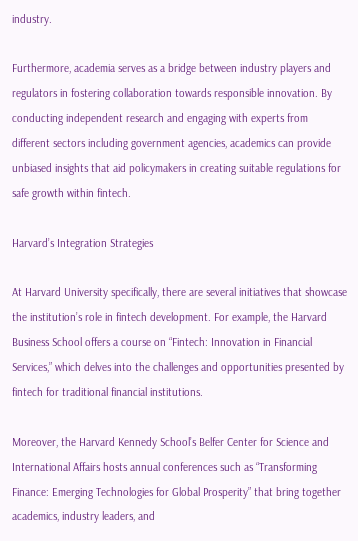industry.

Furthermore, academia serves as a bridge between industry players and regulators in fostering collaboration towards responsible innovation. By conducting independent research and engaging with experts from different sectors including government agencies, academics can provide unbiased insights that aid policymakers in creating suitable regulations for safe growth within fintech.

Harvard’s Integration Strategies

At Harvard University specifically, there are several initiatives that showcase the institution’s role in fintech development. For example, the Harvard Business School offers a course on “Fintech: Innovation in Financial Services,” which delves into the challenges and opportunities presented by fintech for traditional financial institutions.

Moreover, the Harvard Kennedy School’s Belfer Center for Science and International Affairs hosts annual conferences such as “Transforming Finance: Emerging Technologies for Global Prosperity” that bring together academics, industry leaders, and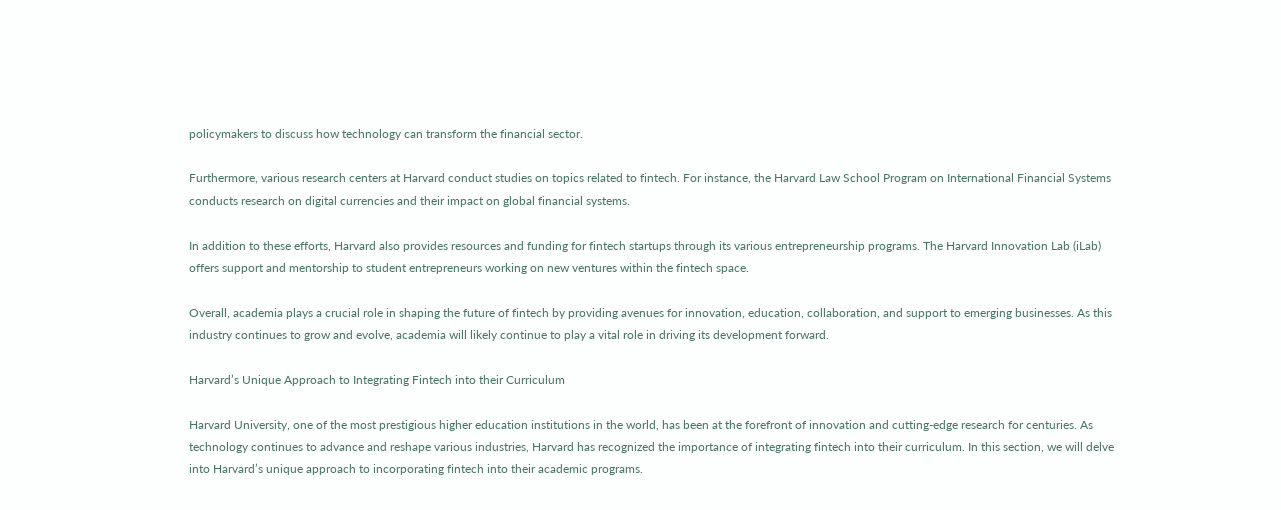policymakers to discuss how technology can transform the financial sector.

Furthermore, various research centers at Harvard conduct studies on topics related to fintech. For instance, the Harvard Law School Program on International Financial Systems conducts research on digital currencies and their impact on global financial systems.

In addition to these efforts, Harvard also provides resources and funding for fintech startups through its various entrepreneurship programs. The Harvard Innovation Lab (iLab) offers support and mentorship to student entrepreneurs working on new ventures within the fintech space.

Overall, academia plays a crucial role in shaping the future of fintech by providing avenues for innovation, education, collaboration, and support to emerging businesses. As this industry continues to grow and evolve, academia will likely continue to play a vital role in driving its development forward.

Harvard’s Unique Approach to Integrating Fintech into their Curriculum

Harvard University, one of the most prestigious higher education institutions in the world, has been at the forefront of innovation and cutting-edge research for centuries. As technology continues to advance and reshape various industries, Harvard has recognized the importance of integrating fintech into their curriculum. In this section, we will delve into Harvard’s unique approach to incorporating fintech into their academic programs.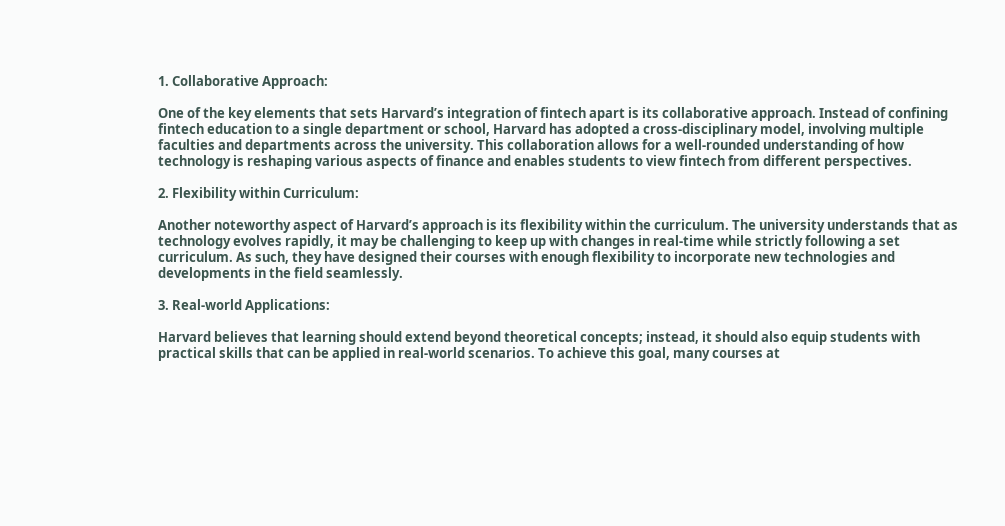1. Collaborative Approach:

One of the key elements that sets Harvard’s integration of fintech apart is its collaborative approach. Instead of confining fintech education to a single department or school, Harvard has adopted a cross-disciplinary model, involving multiple faculties and departments across the university. This collaboration allows for a well-rounded understanding of how technology is reshaping various aspects of finance and enables students to view fintech from different perspectives.

2. Flexibility within Curriculum:

Another noteworthy aspect of Harvard’s approach is its flexibility within the curriculum. The university understands that as technology evolves rapidly, it may be challenging to keep up with changes in real-time while strictly following a set curriculum. As such, they have designed their courses with enough flexibility to incorporate new technologies and developments in the field seamlessly.

3. Real-world Applications:

Harvard believes that learning should extend beyond theoretical concepts; instead, it should also equip students with practical skills that can be applied in real-world scenarios. To achieve this goal, many courses at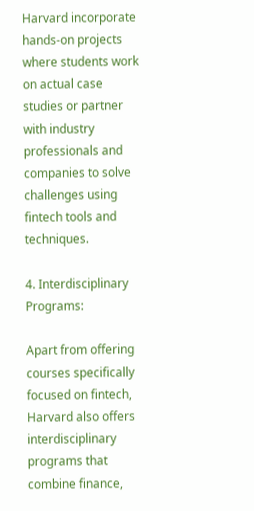Harvard incorporate hands-on projects where students work on actual case studies or partner with industry professionals and companies to solve challenges using fintech tools and techniques.

4. Interdisciplinary Programs:

Apart from offering courses specifically focused on fintech, Harvard also offers interdisciplinary programs that combine finance,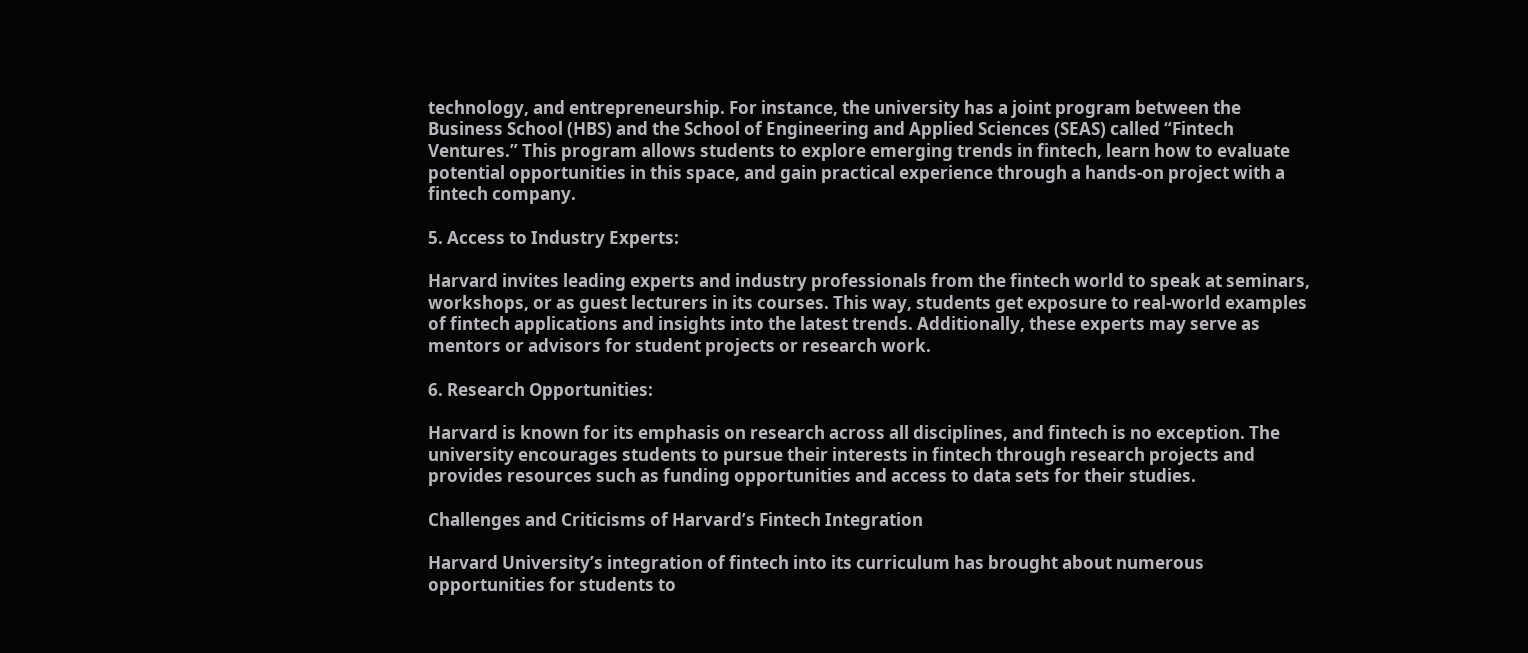technology, and entrepreneurship. For instance, the university has a joint program between the Business School (HBS) and the School of Engineering and Applied Sciences (SEAS) called “Fintech Ventures.” This program allows students to explore emerging trends in fintech, learn how to evaluate potential opportunities in this space, and gain practical experience through a hands-on project with a fintech company.

5. Access to Industry Experts:

Harvard invites leading experts and industry professionals from the fintech world to speak at seminars, workshops, or as guest lecturers in its courses. This way, students get exposure to real-world examples of fintech applications and insights into the latest trends. Additionally, these experts may serve as mentors or advisors for student projects or research work.

6. Research Opportunities:

Harvard is known for its emphasis on research across all disciplines, and fintech is no exception. The university encourages students to pursue their interests in fintech through research projects and provides resources such as funding opportunities and access to data sets for their studies.

Challenges and Criticisms of Harvard’s Fintech Integration

Harvard University’s integration of fintech into its curriculum has brought about numerous opportunities for students to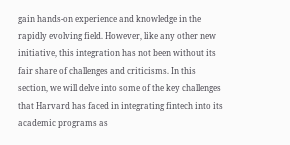gain hands-on experience and knowledge in the rapidly evolving field. However, like any other new initiative, this integration has not been without its fair share of challenges and criticisms. In this section, we will delve into some of the key challenges that Harvard has faced in integrating fintech into its academic programs as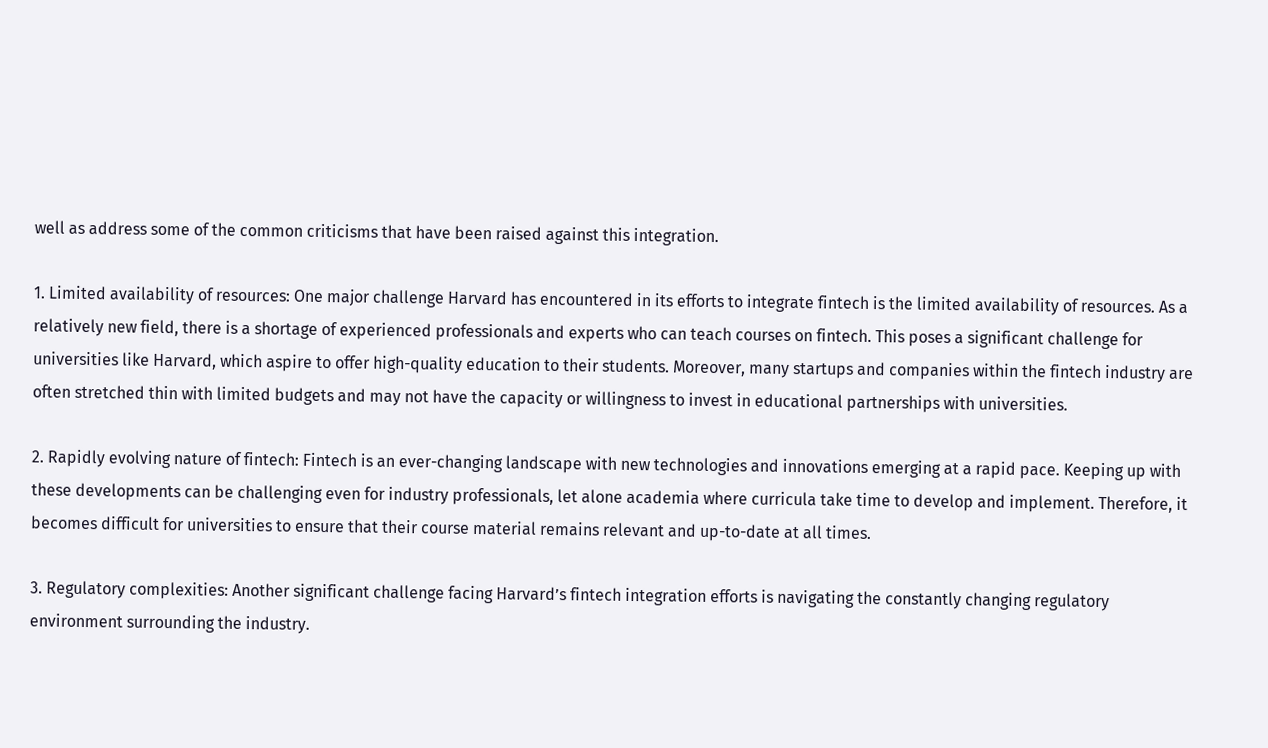well as address some of the common criticisms that have been raised against this integration.

1. Limited availability of resources: One major challenge Harvard has encountered in its efforts to integrate fintech is the limited availability of resources. As a relatively new field, there is a shortage of experienced professionals and experts who can teach courses on fintech. This poses a significant challenge for universities like Harvard, which aspire to offer high-quality education to their students. Moreover, many startups and companies within the fintech industry are often stretched thin with limited budgets and may not have the capacity or willingness to invest in educational partnerships with universities.

2. Rapidly evolving nature of fintech: Fintech is an ever-changing landscape with new technologies and innovations emerging at a rapid pace. Keeping up with these developments can be challenging even for industry professionals, let alone academia where curricula take time to develop and implement. Therefore, it becomes difficult for universities to ensure that their course material remains relevant and up-to-date at all times.

3. Regulatory complexities: Another significant challenge facing Harvard’s fintech integration efforts is navigating the constantly changing regulatory environment surrounding the industry.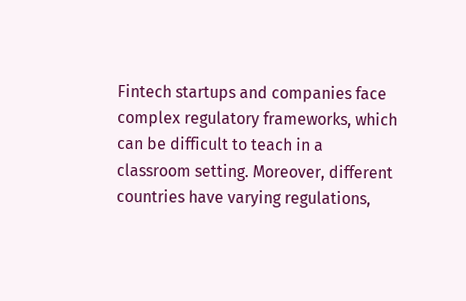Fintech startups and companies face complex regulatory frameworks, which can be difficult to teach in a classroom setting. Moreover, different countries have varying regulations,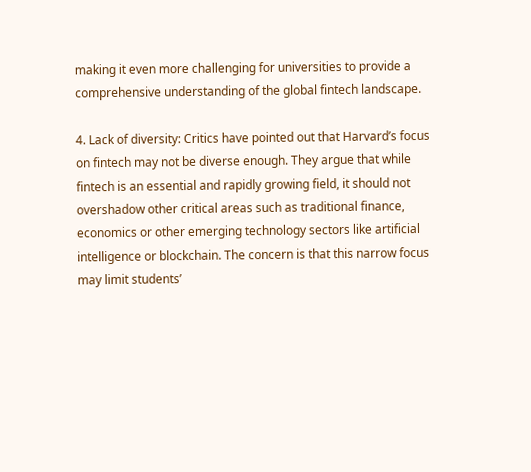making it even more challenging for universities to provide a comprehensive understanding of the global fintech landscape.

4. Lack of diversity: Critics have pointed out that Harvard’s focus on fintech may not be diverse enough. They argue that while fintech is an essential and rapidly growing field, it should not overshadow other critical areas such as traditional finance, economics or other emerging technology sectors like artificial intelligence or blockchain. The concern is that this narrow focus may limit students’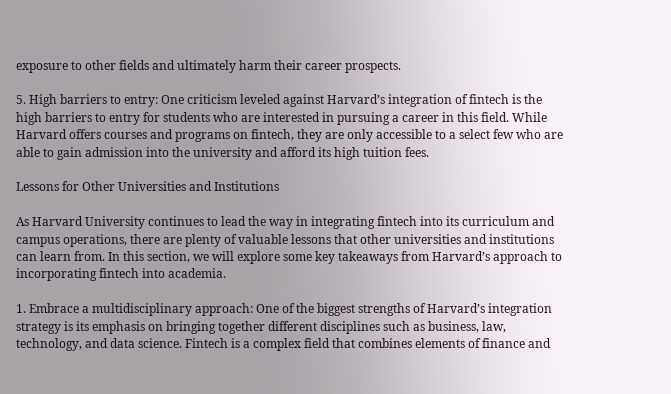exposure to other fields and ultimately harm their career prospects.

5. High barriers to entry: One criticism leveled against Harvard’s integration of fintech is the high barriers to entry for students who are interested in pursuing a career in this field. While Harvard offers courses and programs on fintech, they are only accessible to a select few who are able to gain admission into the university and afford its high tuition fees.

Lessons for Other Universities and Institutions

As Harvard University continues to lead the way in integrating fintech into its curriculum and campus operations, there are plenty of valuable lessons that other universities and institutions can learn from. In this section, we will explore some key takeaways from Harvard’s approach to incorporating fintech into academia.

1. Embrace a multidisciplinary approach: One of the biggest strengths of Harvard’s integration strategy is its emphasis on bringing together different disciplines such as business, law, technology, and data science. Fintech is a complex field that combines elements of finance and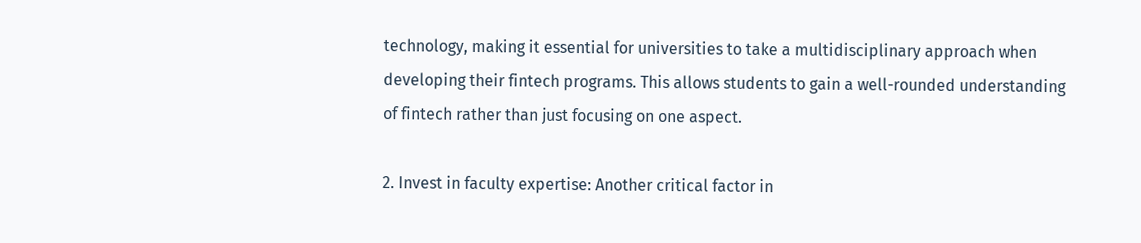technology, making it essential for universities to take a multidisciplinary approach when developing their fintech programs. This allows students to gain a well-rounded understanding of fintech rather than just focusing on one aspect.

2. Invest in faculty expertise: Another critical factor in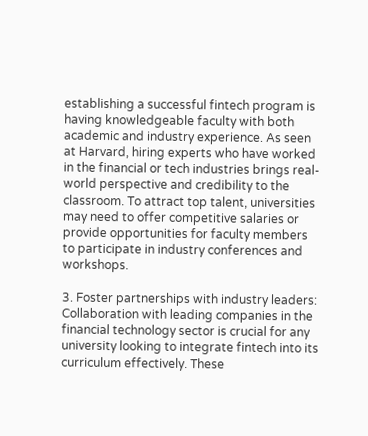establishing a successful fintech program is having knowledgeable faculty with both academic and industry experience. As seen at Harvard, hiring experts who have worked in the financial or tech industries brings real-world perspective and credibility to the classroom. To attract top talent, universities may need to offer competitive salaries or provide opportunities for faculty members to participate in industry conferences and workshops.

3. Foster partnerships with industry leaders: Collaboration with leading companies in the financial technology sector is crucial for any university looking to integrate fintech into its curriculum effectively. These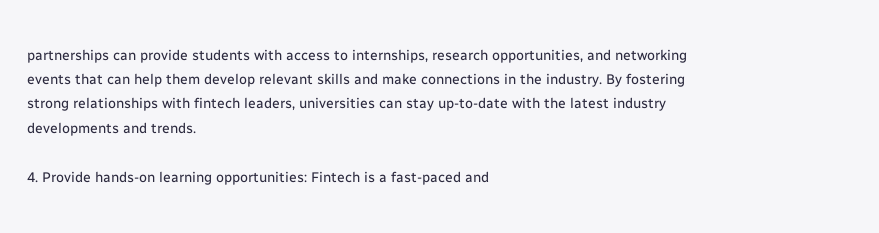partnerships can provide students with access to internships, research opportunities, and networking events that can help them develop relevant skills and make connections in the industry. By fostering strong relationships with fintech leaders, universities can stay up-to-date with the latest industry developments and trends.

4. Provide hands-on learning opportunities: Fintech is a fast-paced and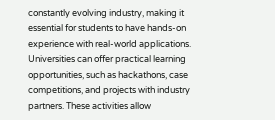constantly evolving industry, making it essential for students to have hands-on experience with real-world applications. Universities can offer practical learning opportunities, such as hackathons, case competitions, and projects with industry partners. These activities allow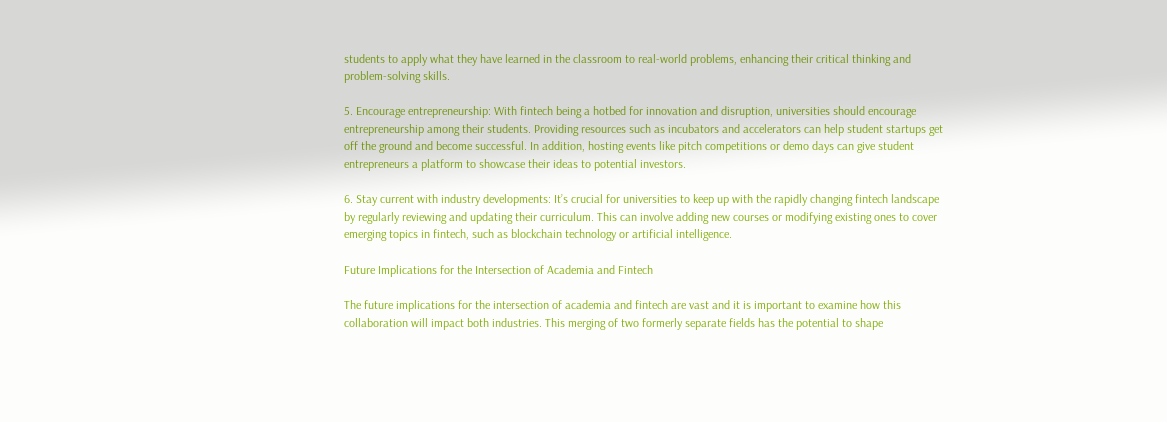students to apply what they have learned in the classroom to real-world problems, enhancing their critical thinking and problem-solving skills.

5. Encourage entrepreneurship: With fintech being a hotbed for innovation and disruption, universities should encourage entrepreneurship among their students. Providing resources such as incubators and accelerators can help student startups get off the ground and become successful. In addition, hosting events like pitch competitions or demo days can give student entrepreneurs a platform to showcase their ideas to potential investors.

6. Stay current with industry developments: It’s crucial for universities to keep up with the rapidly changing fintech landscape by regularly reviewing and updating their curriculum. This can involve adding new courses or modifying existing ones to cover emerging topics in fintech, such as blockchain technology or artificial intelligence.

Future Implications for the Intersection of Academia and Fintech

The future implications for the intersection of academia and fintech are vast and it is important to examine how this collaboration will impact both industries. This merging of two formerly separate fields has the potential to shape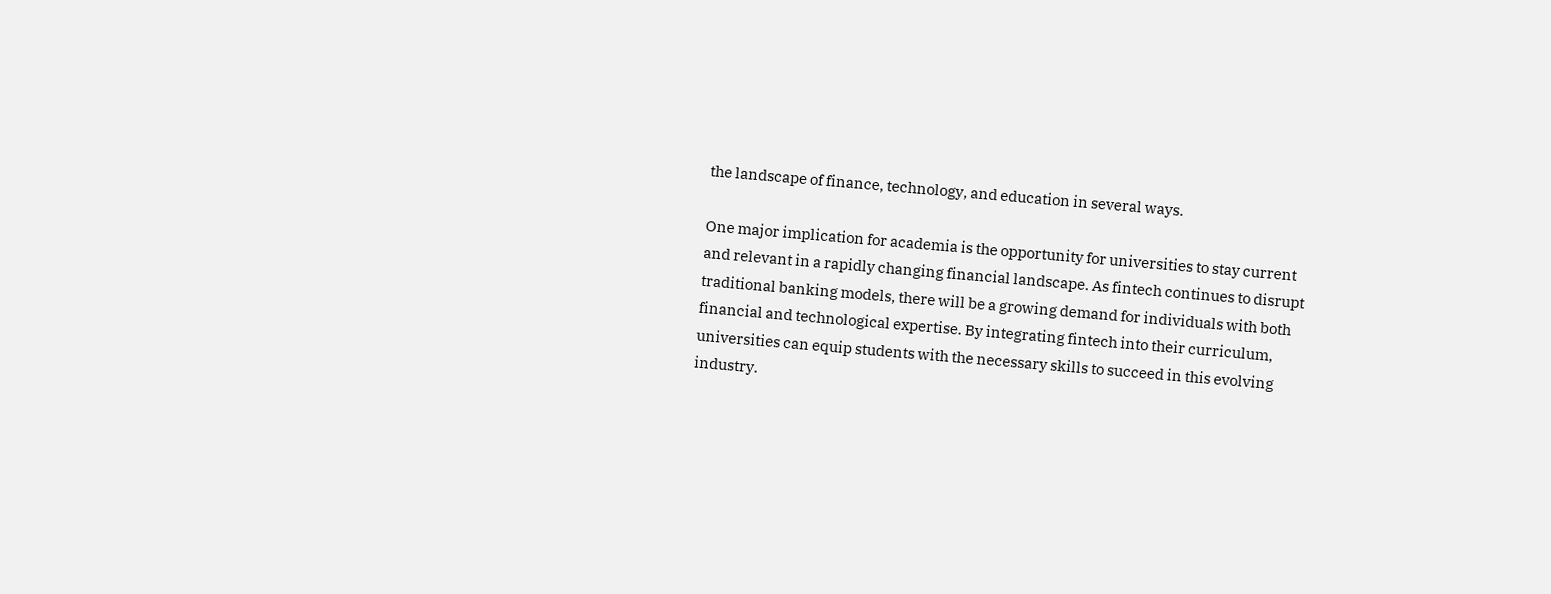the landscape of finance, technology, and education in several ways.

One major implication for academia is the opportunity for universities to stay current and relevant in a rapidly changing financial landscape. As fintech continues to disrupt traditional banking models, there will be a growing demand for individuals with both financial and technological expertise. By integrating fintech into their curriculum, universities can equip students with the necessary skills to succeed in this evolving industry.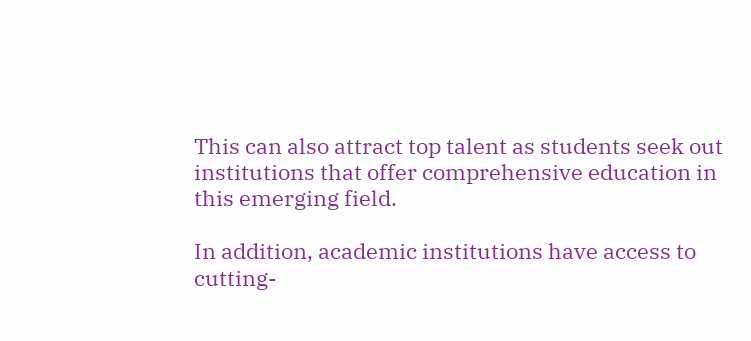This can also attract top talent as students seek out institutions that offer comprehensive education in this emerging field.

In addition, academic institutions have access to cutting-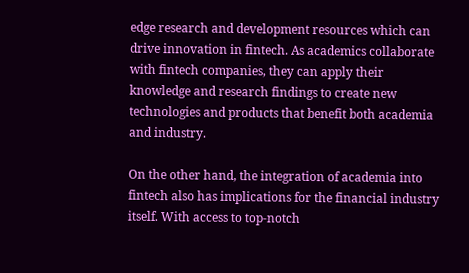edge research and development resources which can drive innovation in fintech. As academics collaborate with fintech companies, they can apply their knowledge and research findings to create new technologies and products that benefit both academia and industry.

On the other hand, the integration of academia into fintech also has implications for the financial industry itself. With access to top-notch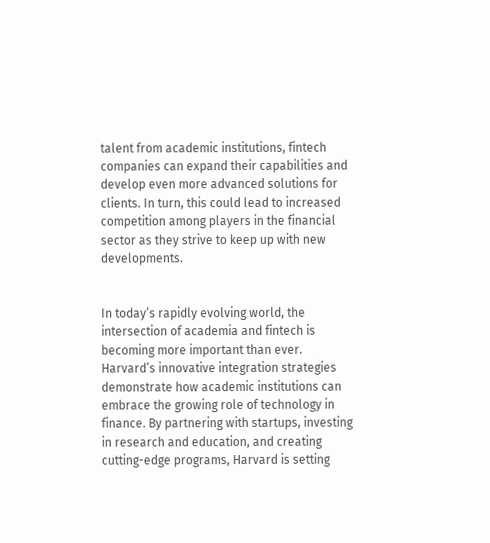talent from academic institutions, fintech companies can expand their capabilities and develop even more advanced solutions for clients. In turn, this could lead to increased competition among players in the financial sector as they strive to keep up with new developments.


In today’s rapidly evolving world, the intersection of academia and fintech is becoming more important than ever. Harvard’s innovative integration strategies demonstrate how academic institutions can embrace the growing role of technology in finance. By partnering with startups, investing in research and education, and creating cutting-edge programs, Harvard is setting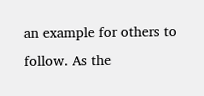an example for others to follow. As the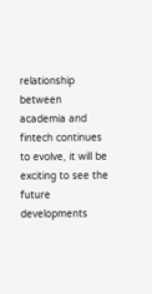relationship between academia and fintech continues to evolve, it will be exciting to see the future developments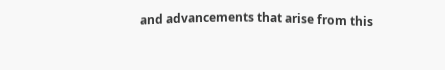and advancements that arise from this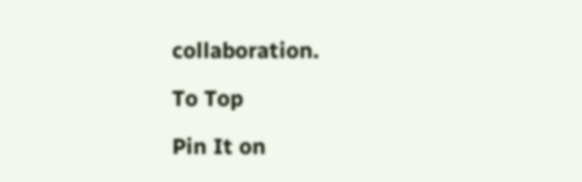collaboration.

To Top

Pin It on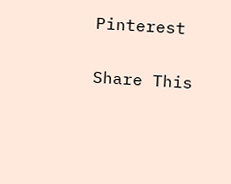Pinterest

Share This